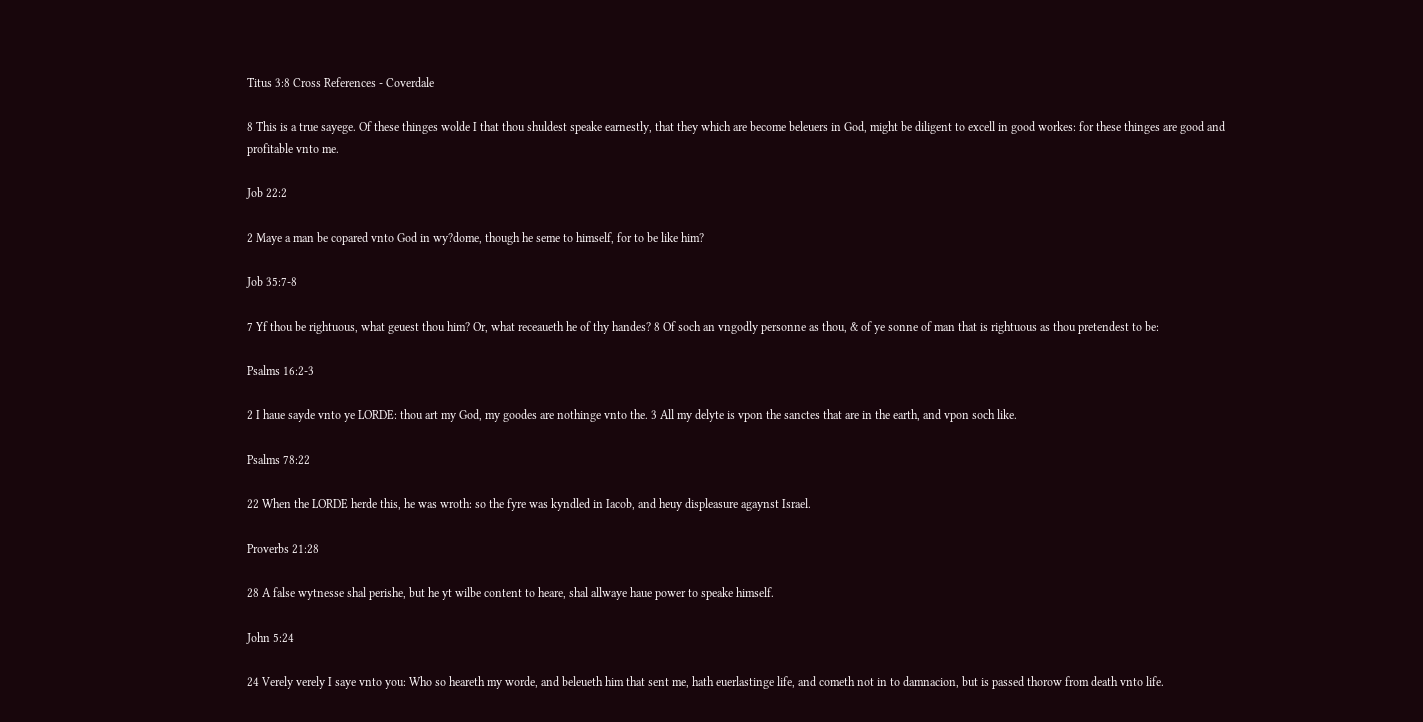Titus 3:8 Cross References - Coverdale

8 This is a true sayege. Of these thinges wolde I that thou shuldest speake earnestly, that they which are become beleuers in God, might be diligent to excell in good workes: for these thinges are good and profitable vnto me.

Job 22:2

2 Maye a man be copared vnto God in wy?dome, though he seme to himself, for to be like him?

Job 35:7-8

7 Yf thou be rightuous, what geuest thou him? Or, what receaueth he of thy handes? 8 Of soch an vngodly personne as thou, & of ye sonne of man that is rightuous as thou pretendest to be:

Psalms 16:2-3

2 I haue sayde vnto ye LORDE: thou art my God, my goodes are nothinge vnto the. 3 All my delyte is vpon the sanctes that are in the earth, and vpon soch like.

Psalms 78:22

22 When the LORDE herde this, he was wroth: so the fyre was kyndled in Iacob, and heuy displeasure agaynst Israel.

Proverbs 21:28

28 A false wytnesse shal perishe, but he yt wilbe content to heare, shal allwaye haue power to speake himself.

John 5:24

24 Verely verely I saye vnto you: Who so heareth my worde, and beleueth him that sent me, hath euerlastinge life, and cometh not in to damnacion, but is passed thorow from death vnto life.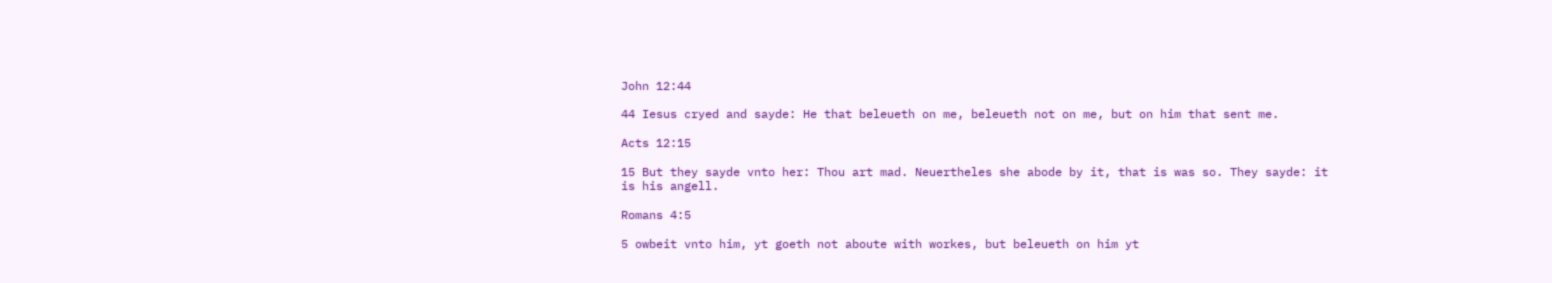John 12:44

44 Iesus cryed and sayde: He that beleueth on me, beleueth not on me, but on him that sent me.

Acts 12:15

15 But they sayde vnto her: Thou art mad. Neuertheles she abode by it, that is was so. They sayde: it is his angell.

Romans 4:5

5 owbeit vnto him, yt goeth not aboute with workes, but beleueth on him yt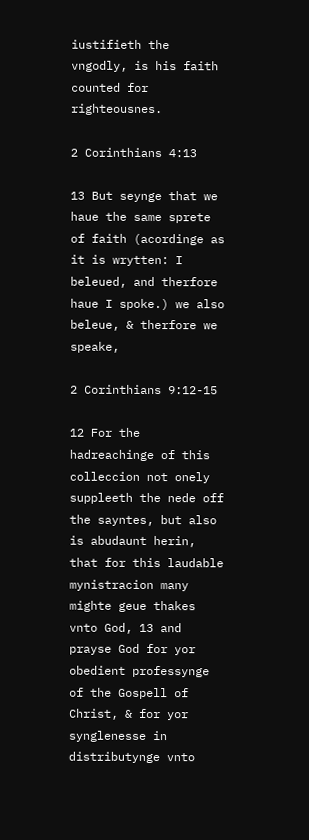iustifieth the vngodly, is his faith counted for righteousnes.

2 Corinthians 4:13

13 But seynge that we haue the same sprete of faith (acordinge as it is wrytten: I beleued, and therfore haue I spoke.) we also beleue, & therfore we speake,

2 Corinthians 9:12-15

12 For the hadreachinge of this colleccion not onely suppleeth the nede off the sayntes, but also is abudaunt herin, that for this laudable mynistracion many mighte geue thakes vnto God, 13 and prayse God for yor obedient professynge of the Gospell of Christ, & for yor synglenesse in distributynge vnto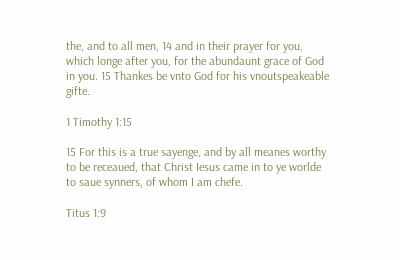the, and to all men, 14 and in their prayer for you, which longe after you, for the abundaunt grace of God in you. 15 Thankes be vnto God for his vnoutspeakeable gifte.

1 Timothy 1:15

15 For this is a true sayenge, and by all meanes worthy to be receaued, that Christ Iesus came in to ye worlde to saue synners, of whom I am chefe.

Titus 1:9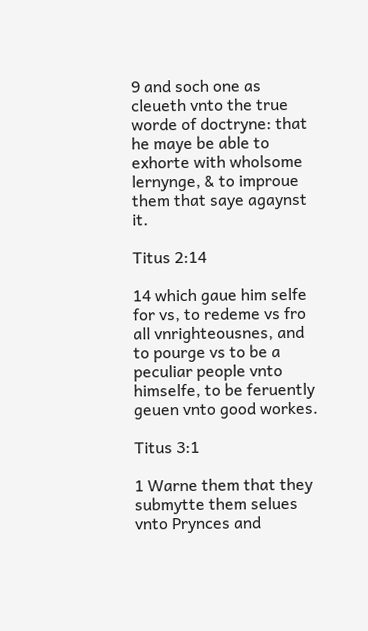9 and soch one as cleueth vnto the true worde of doctryne: that he maye be able to exhorte with wholsome lernynge, & to improue them that saye agaynst it.

Titus 2:14

14 which gaue him selfe for vs, to redeme vs fro all vnrighteousnes, and to pourge vs to be a peculiar people vnto himselfe, to be feruently geuen vnto good workes.

Titus 3:1

1 Warne them that they submytte them selues vnto Prynces and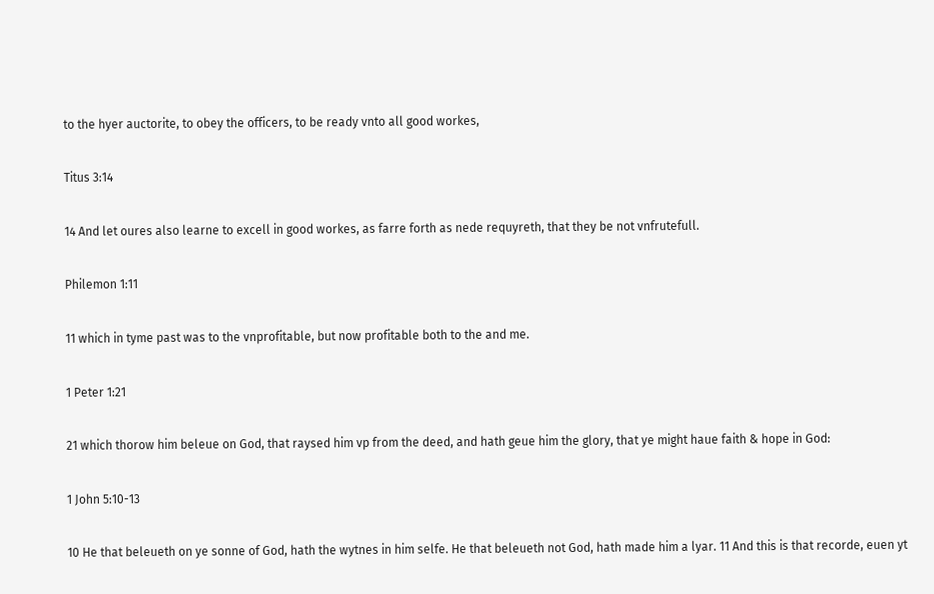to the hyer auctorite, to obey the officers, to be ready vnto all good workes,

Titus 3:14

14 And let oures also learne to excell in good workes, as farre forth as nede requyreth, that they be not vnfrutefull.

Philemon 1:11

11 which in tyme past was to the vnprofitable, but now profitable both to the and me.

1 Peter 1:21

21 which thorow him beleue on God, that raysed him vp from the deed, and hath geue him the glory, that ye might haue faith & hope in God:

1 John 5:10-13

10 He that beleueth on ye sonne of God, hath the wytnes in him selfe. He that beleueth not God, hath made him a lyar. 11 And this is that recorde, euen yt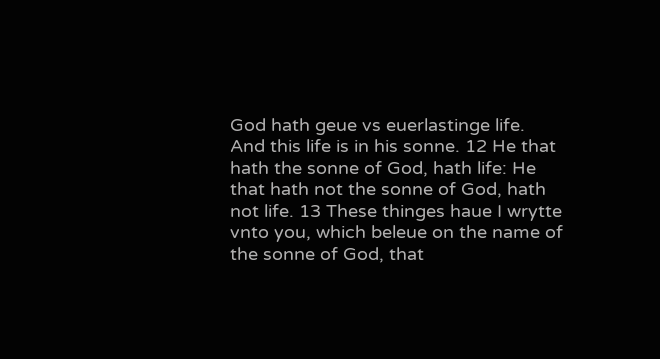God hath geue vs euerlastinge life. And this life is in his sonne. 12 He that hath the sonne of God, hath life: He that hath not the sonne of God, hath not life. 13 These thinges haue I wrytte vnto you, which beleue on the name of the sonne of God, that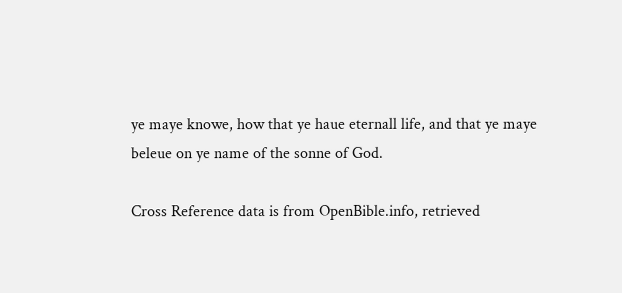ye maye knowe, how that ye haue eternall life, and that ye maye beleue on ye name of the sonne of God.

Cross Reference data is from OpenBible.info, retrieved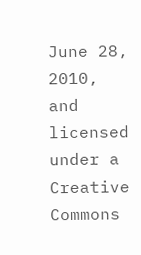June 28, 2010, and licensed under a Creative Commons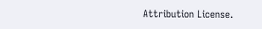Attribution License.